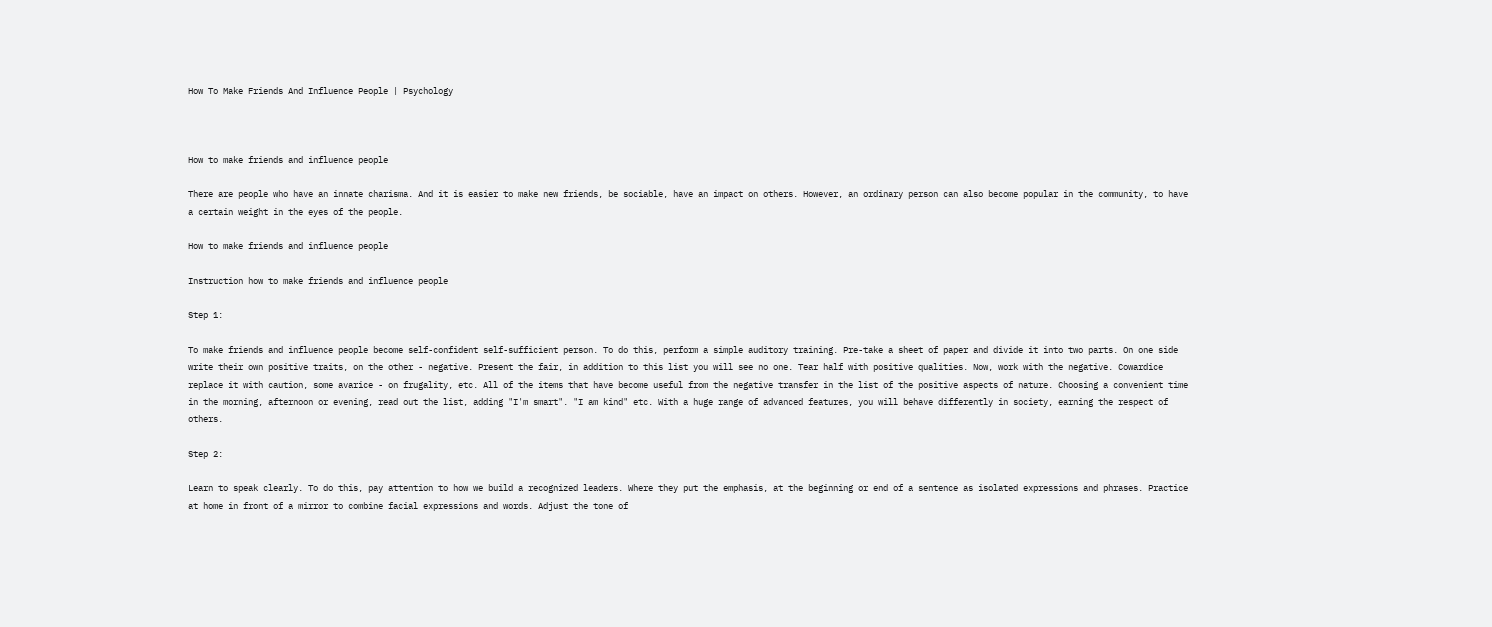How To Make Friends And Influence People | Psychology



How to make friends and influence people

There are people who have an innate charisma. And it is easier to make new friends, be sociable, have an impact on others. However, an ordinary person can also become popular in the community, to have a certain weight in the eyes of the people.

How to make friends and influence people

Instruction how to make friends and influence people

Step 1:

To make friends and influence people become self-confident self-sufficient person. To do this, perform a simple auditory training. Pre-take a sheet of paper and divide it into two parts. On one side write their own positive traits, on the other - negative. Present the fair, in addition to this list you will see no one. Tear half with positive qualities. Now, work with the negative. Cowardice replace it with caution, some avarice - on frugality, etc. All of the items that have become useful from the negative transfer in the list of the positive aspects of nature. Choosing a convenient time in the morning, afternoon or evening, read out the list, adding "I'm smart". "I am kind" etc. With a huge range of advanced features, you will behave differently in society, earning the respect of others.

Step 2:

Learn to speak clearly. To do this, pay attention to how we build a recognized leaders. Where they put the emphasis, at the beginning or end of a sentence as isolated expressions and phrases. Practice at home in front of a mirror to combine facial expressions and words. Adjust the tone of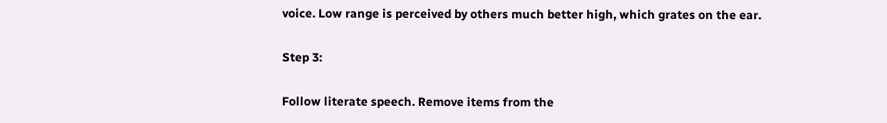voice. Low range is perceived by others much better high, which grates on the ear.

Step 3:

Follow literate speech. Remove items from the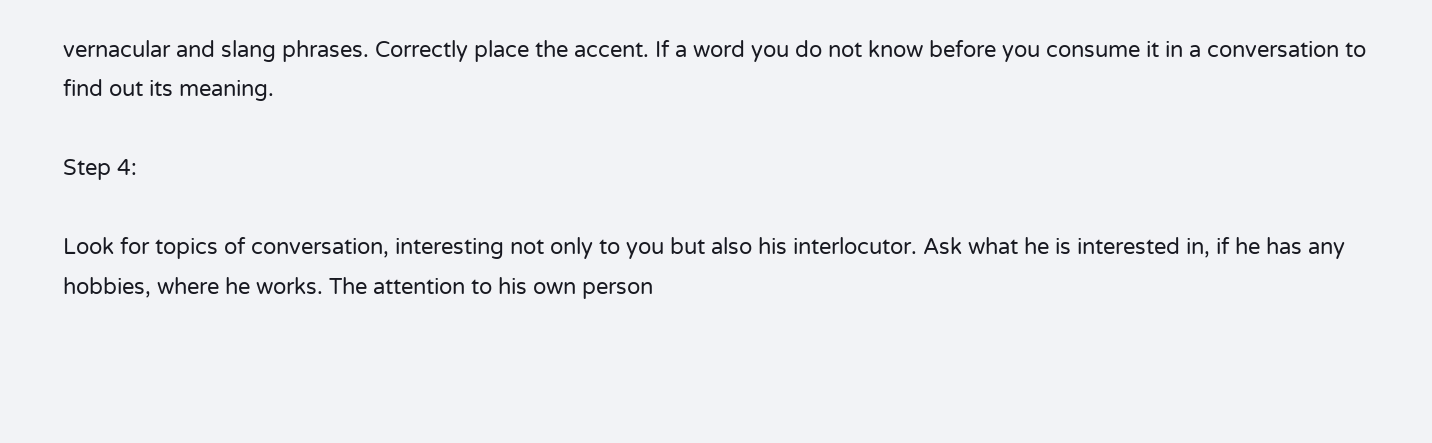vernacular and slang phrases. Correctly place the accent. If a word you do not know before you consume it in a conversation to find out its meaning.

Step 4:

Look for topics of conversation, interesting not only to you but also his interlocutor. Ask what he is interested in, if he has any hobbies, where he works. The attention to his own person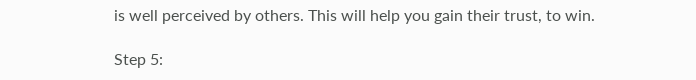is well perceived by others. This will help you gain their trust, to win.

Step 5: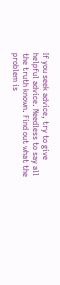If you seek advice, try to give helpful advice. Needless to say all the truth known. Find out what the problem is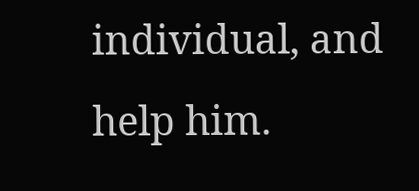individual, and help him.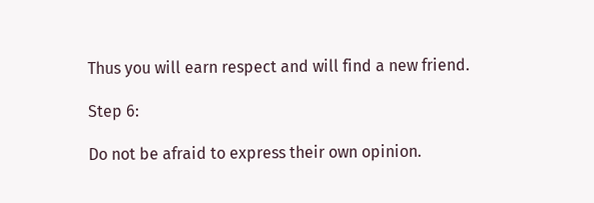Thus you will earn respect and will find a new friend.

Step 6:

Do not be afraid to express their own opinion.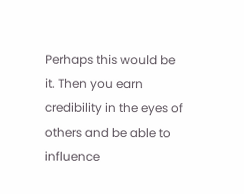Perhaps this would be it. Then you earn credibility in the eyes of others and be able to influence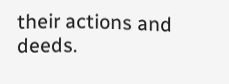their actions and deeds.